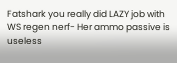Fatshark you really did LAZY job with WS regen nerf- Her ammo passive is useless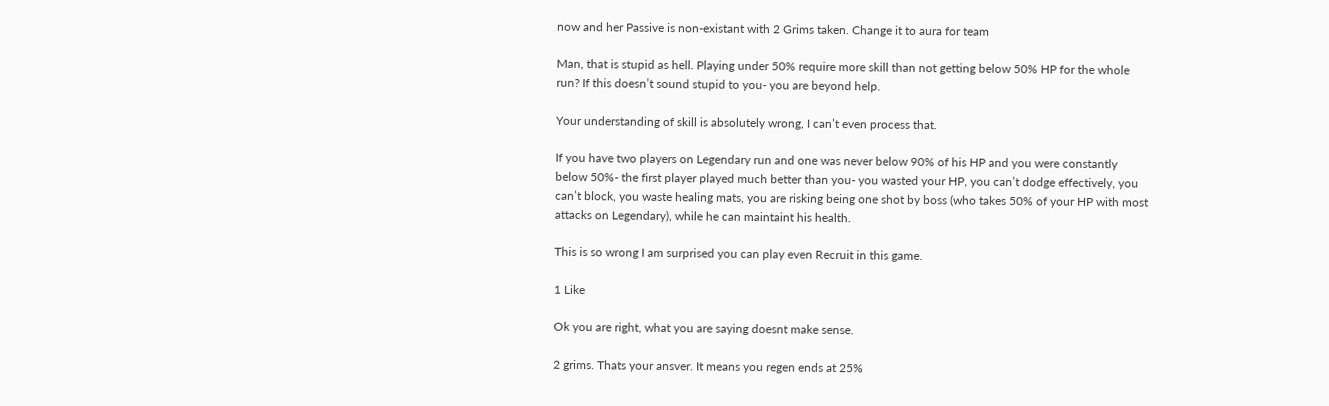now and her Passive is non-existant with 2 Grims taken. Change it to aura for team

Man, that is stupid as hell. Playing under 50% require more skill than not getting below 50% HP for the whole run? If this doesn’t sound stupid to you- you are beyond help.

Your understanding of skill is absolutely wrong, I can’t even process that.

If you have two players on Legendary run and one was never below 90% of his HP and you were constantly below 50%- the first player played much better than you- you wasted your HP, you can’t dodge effectively, you can’t block, you waste healing mats, you are risking being one shot by boss (who takes 50% of your HP with most attacks on Legendary), while he can maintaint his health.

This is so wrong I am surprised you can play even Recruit in this game.

1 Like

Ok you are right, what you are saying doesnt make sense.

2 grims. Thats your ansver. It means you regen ends at 25%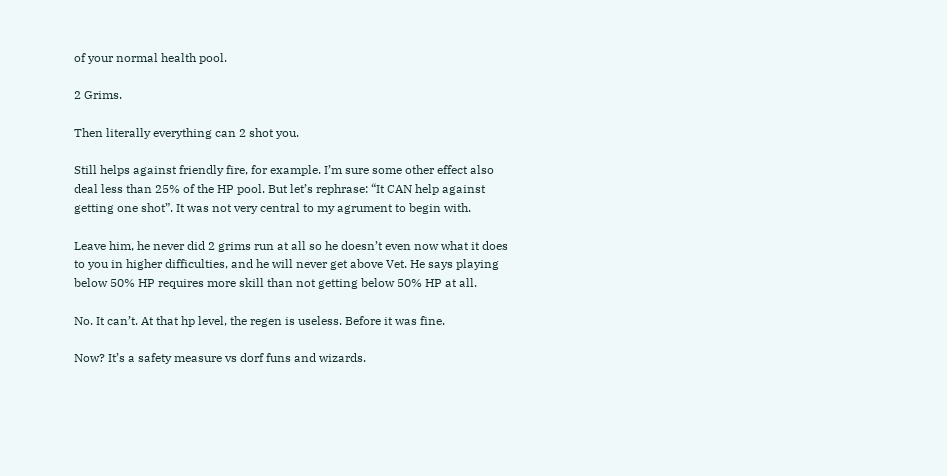of your normal health pool.

2 Grims.

Then literally everything can 2 shot you.

Still helps against friendly fire, for example. I’m sure some other effect also deal less than 25% of the HP pool. But let’s rephrase: “It CAN help against getting one shot”. It was not very central to my agrument to begin with.

Leave him, he never did 2 grims run at all so he doesn’t even now what it does to you in higher difficulties, and he will never get above Vet. He says playing below 50% HP requires more skill than not getting below 50% HP at all.

No. It can’t. At that hp level, the regen is useless. Before it was fine.

Now? It’s a safety measure vs dorf funs and wizards.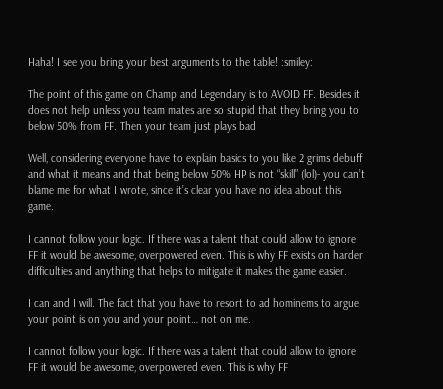Haha! I see you bring your best arguments to the table! :smiley:

The point of this game on Champ and Legendary is to AVOID FF. Besides it does not help unless you team mates are so stupid that they bring you to below 50% from FF. Then your team just plays bad

Well, considering everyone have to explain basics to you like 2 grims debuff and what it means and that being below 50% HP is not “skill” (lol)- you can’t blame me for what I wrote, since it’s clear you have no idea about this game.

I cannot follow your logic. If there was a talent that could allow to ignore FF it would be awesome, overpowered even. This is why FF exists on harder difficulties and anything that helps to mitigate it makes the game easier.

I can and I will. The fact that you have to resort to ad hominems to argue your point is on you and your point… not on me.

I cannot follow your logic. If there was a talent that could allow to ignore FF it would be awesome, overpowered even. This is why FF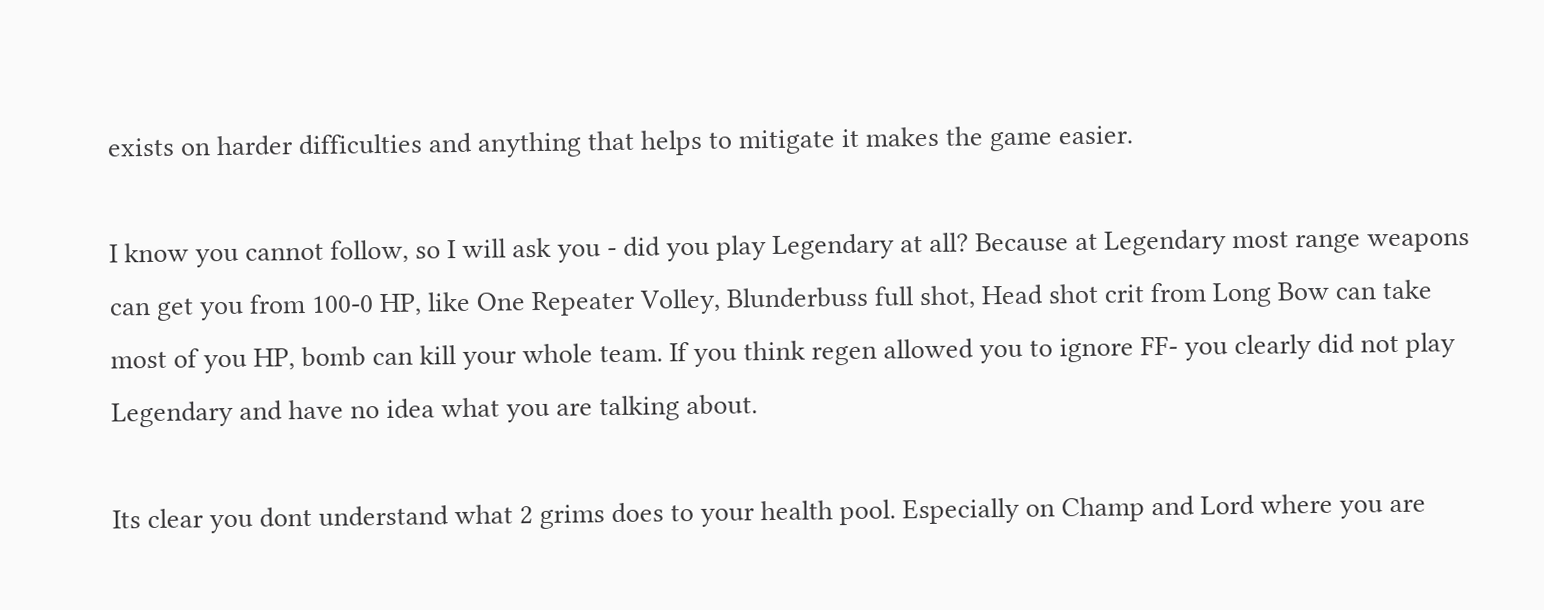exists on harder difficulties and anything that helps to mitigate it makes the game easier.

I know you cannot follow, so I will ask you - did you play Legendary at all? Because at Legendary most range weapons can get you from 100-0 HP, like One Repeater Volley, Blunderbuss full shot, Head shot crit from Long Bow can take most of you HP, bomb can kill your whole team. If you think regen allowed you to ignore FF- you clearly did not play Legendary and have no idea what you are talking about.

Its clear you dont understand what 2 grims does to your health pool. Especially on Champ and Lord where you are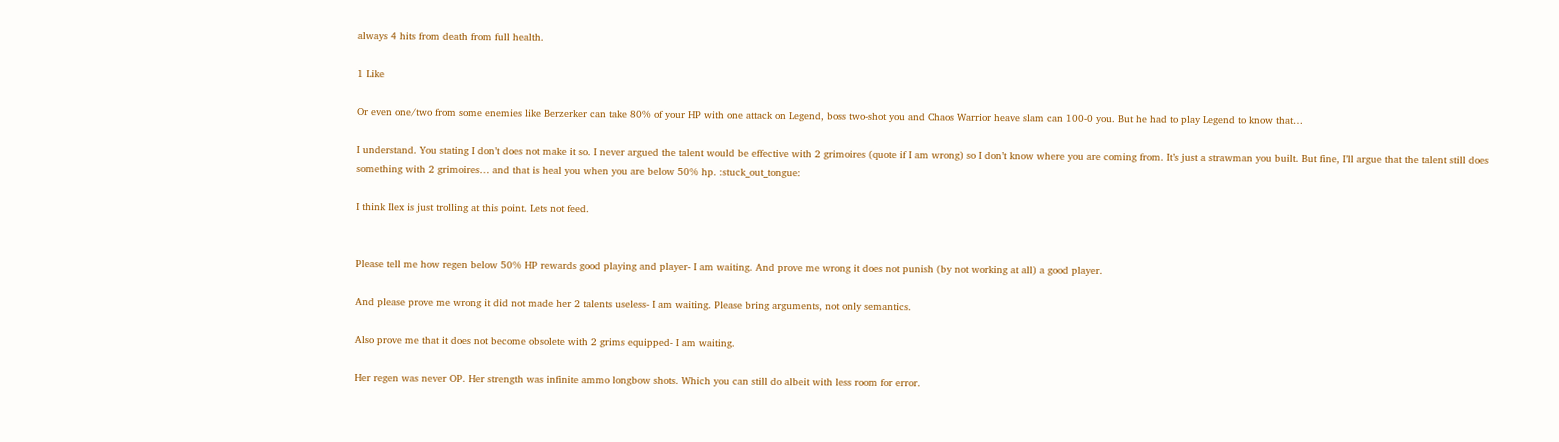always 4 hits from death from full health.

1 Like

Or even one/two from some enemies like Berzerker can take 80% of your HP with one attack on Legend, boss two-shot you and Chaos Warrior heave slam can 100-0 you. But he had to play Legend to know that…

I understand. You stating I don’t does not make it so. I never argued the talent would be effective with 2 grimoires (quote if I am wrong) so I don’t know where you are coming from. It’s just a strawman you built. But fine, I’ll argue that the talent still does something with 2 grimoires… and that is heal you when you are below 50% hp. :stuck_out_tongue:

I think Ilex is just trolling at this point. Lets not feed.


Please tell me how regen below 50% HP rewards good playing and player- I am waiting. And prove me wrong it does not punish (by not working at all) a good player.

And please prove me wrong it did not made her 2 talents useless- I am waiting. Please bring arguments, not only semantics.

Also prove me that it does not become obsolete with 2 grims equipped- I am waiting.

Her regen was never OP. Her strength was infinite ammo longbow shots. Which you can still do albeit with less room for error.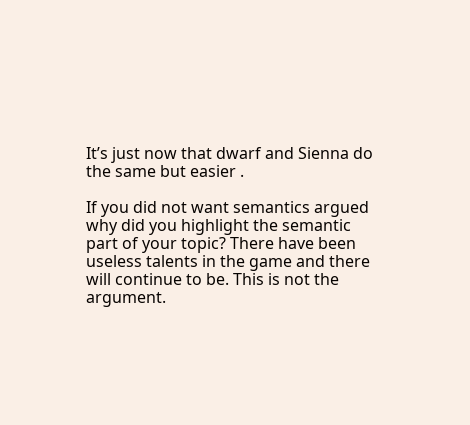It’s just now that dwarf and Sienna do the same but easier .

If you did not want semantics argued why did you highlight the semantic part of your topic? There have been useless talents in the game and there will continue to be. This is not the argument.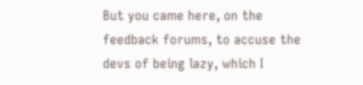But you came here, on the feedback forums, to accuse the devs of being lazy, which I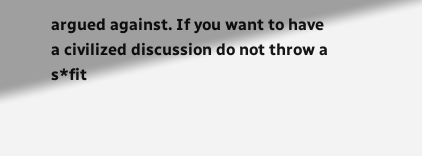argued against. If you want to have a civilized discussion do not throw a s*fit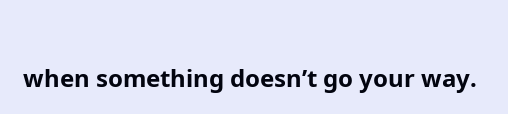when something doesn’t go your way.